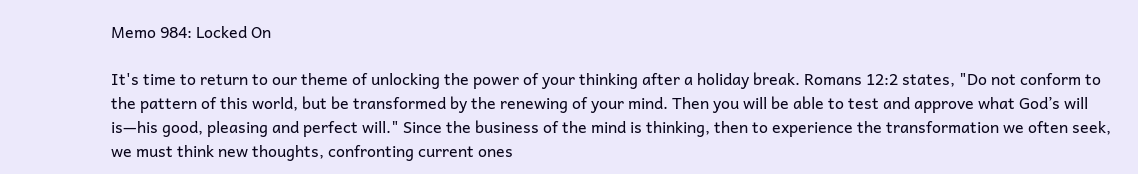Memo 984: Locked On

It's time to return to our theme of unlocking the power of your thinking after a holiday break. Romans 12:2 states, "Do not conform to the pattern of this world, but be transformed by the renewing of your mind. Then you will be able to test and approve what God’s will is—his good, pleasing and perfect will." Since the business of the mind is thinking, then to experience the transformation we often seek, we must think new thoughts, confronting current ones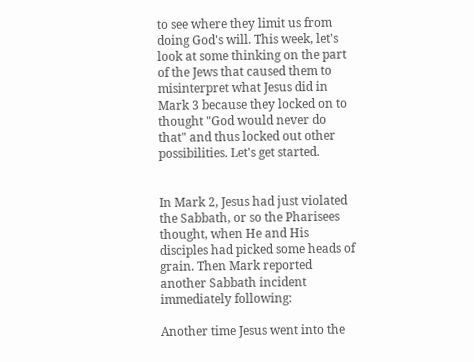to see where they limit us from doing God's will. This week, let's look at some thinking on the part of the Jews that caused them to misinterpret what Jesus did in Mark 3 because they locked on to thought "God would never do that" and thus locked out other possibilities. Let's get started.


In Mark 2, Jesus had just violated the Sabbath, or so the Pharisees thought, when He and His disciples had picked some heads of grain. Then Mark reported another Sabbath incident immediately following:

Another time Jesus went into the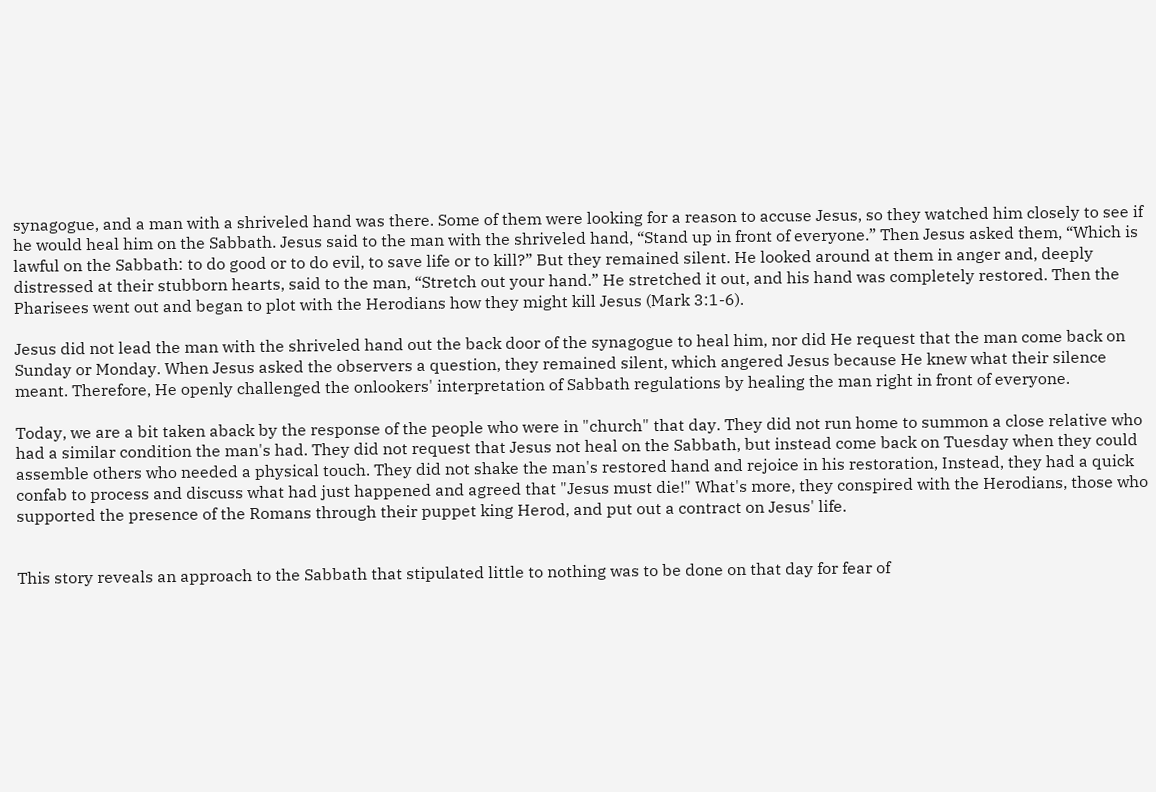synagogue, and a man with a shriveled hand was there. Some of them were looking for a reason to accuse Jesus, so they watched him closely to see if he would heal him on the Sabbath. Jesus said to the man with the shriveled hand, “Stand up in front of everyone.” Then Jesus asked them, “Which is lawful on the Sabbath: to do good or to do evil, to save life or to kill?” But they remained silent. He looked around at them in anger and, deeply distressed at their stubborn hearts, said to the man, “Stretch out your hand.” He stretched it out, and his hand was completely restored. Then the Pharisees went out and began to plot with the Herodians how they might kill Jesus (Mark 3:1-6).

Jesus did not lead the man with the shriveled hand out the back door of the synagogue to heal him, nor did He request that the man come back on Sunday or Monday. When Jesus asked the observers a question, they remained silent, which angered Jesus because He knew what their silence meant. Therefore, He openly challenged the onlookers' interpretation of Sabbath regulations by healing the man right in front of everyone.

Today, we are a bit taken aback by the response of the people who were in "church" that day. They did not run home to summon a close relative who had a similar condition the man's had. They did not request that Jesus not heal on the Sabbath, but instead come back on Tuesday when they could assemble others who needed a physical touch. They did not shake the man's restored hand and rejoice in his restoration, Instead, they had a quick confab to process and discuss what had just happened and agreed that "Jesus must die!" What's more, they conspired with the Herodians, those who supported the presence of the Romans through their puppet king Herod, and put out a contract on Jesus' life.


This story reveals an approach to the Sabbath that stipulated little to nothing was to be done on that day for fear of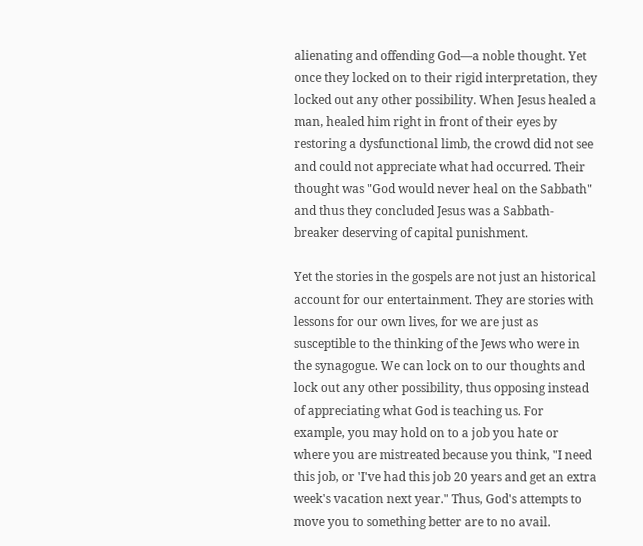alienating and offending God—a noble thought. Yet once they locked on to their rigid interpretation, they locked out any other possibility. When Jesus healed a man, healed him right in front of their eyes by restoring a dysfunctional limb, the crowd did not see and could not appreciate what had occurred. Their thought was "God would never heal on the Sabbath" and thus they concluded Jesus was a Sabbath-breaker deserving of capital punishment.

Yet the stories in the gospels are not just an historical account for our entertainment. They are stories with lessons for our own lives, for we are just as susceptible to the thinking of the Jews who were in the synagogue. We can lock on to our thoughts and lock out any other possibility, thus opposing instead of appreciating what God is teaching us. For example, you may hold on to a job you hate or where you are mistreated because you think, "I need this job, or 'I've had this job 20 years and get an extra week's vacation next year." Thus, God's attempts to move you to something better are to no avail.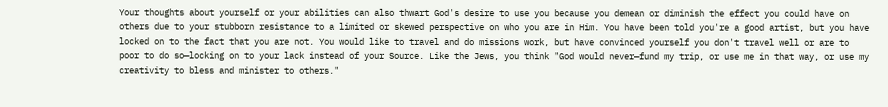Your thoughts about yourself or your abilities can also thwart God's desire to use you because you demean or diminish the effect you could have on others due to your stubborn resistance to a limited or skewed perspective on who you are in Him. You have been told you're a good artist, but you have locked on to the fact that you are not. You would like to travel and do missions work, but have convinced yourself you don't travel well or are to poor to do so—locking on to your lack instead of your Source. Like the Jews, you think "God would never—fund my trip, or use me in that way, or use my creativity to bless and minister to others."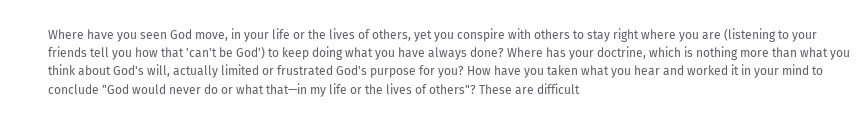Where have you seen God move, in your life or the lives of others, yet you conspire with others to stay right where you are (listening to your friends tell you how that 'can't be God') to keep doing what you have always done? Where has your doctrine, which is nothing more than what you think about God's will, actually limited or frustrated God's purpose for you? How have you taken what you hear and worked it in your mind to conclude "God would never do or what that—in my life or the lives of others"? These are difficult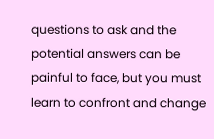questions to ask and the potential answers can be painful to face, but you must learn to confront and change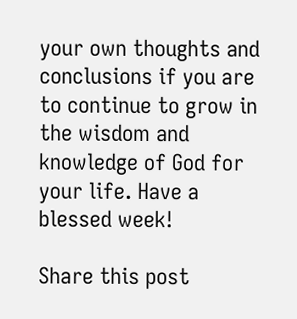your own thoughts and conclusions if you are to continue to grow in the wisdom and knowledge of God for your life. Have a blessed week!

Share this post